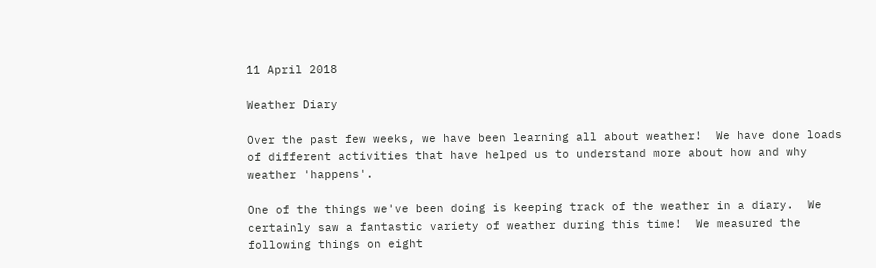11 April 2018

Weather Diary

Over the past few weeks, we have been learning all about weather!  We have done loads of different activities that have helped us to understand more about how and why weather 'happens'.

One of the things we've been doing is keeping track of the weather in a diary.  We certainly saw a fantastic variety of weather during this time!  We measured the following things on eight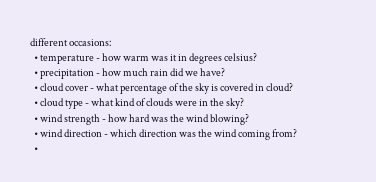different occasions:
  • temperature - how warm was it in degrees celsius?
  • precipitation - how much rain did we have?
  • cloud cover - what percentage of the sky is covered in cloud?
  • cloud type - what kind of clouds were in the sky?
  • wind strength - how hard was the wind blowing?
  • wind direction - which direction was the wind coming from?
  •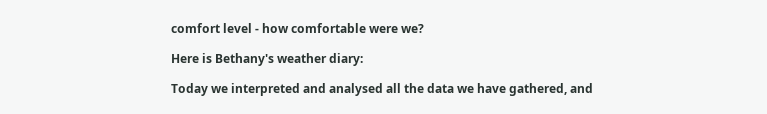comfort level - how comfortable were we?

Here is Bethany's weather diary:

Today we interpreted and analysed all the data we have gathered, and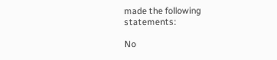made the following statements:

No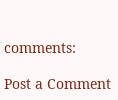comments:

Post a Comment